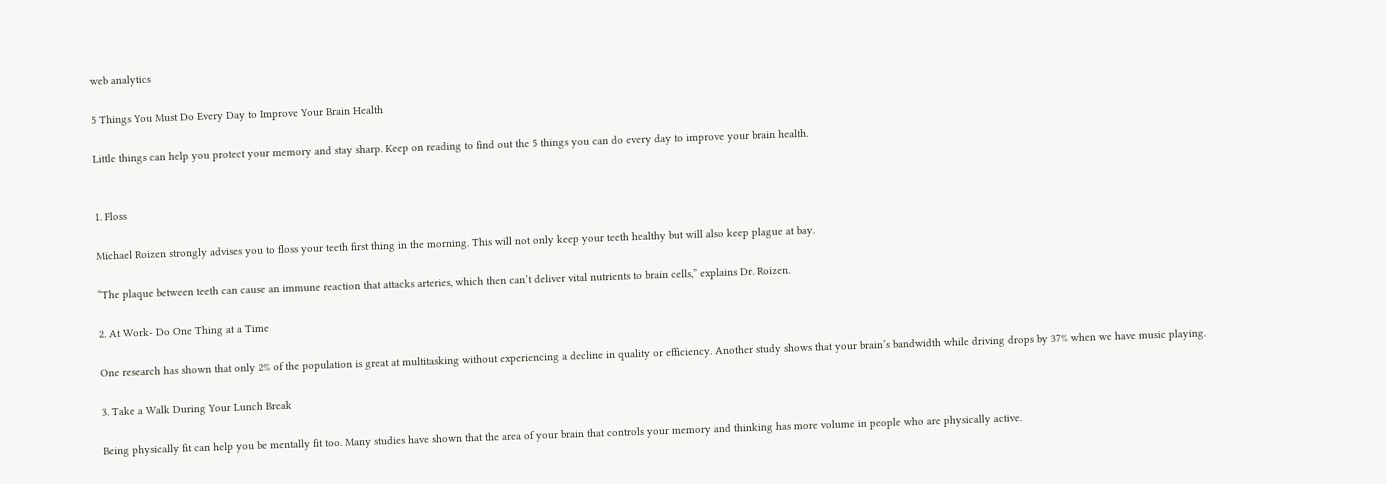web analytics

5 Things You Must Do Every Day to Improve Your Brain Health

Little things can help you protect your memory and stay sharp. Keep on reading to find out the 5 things you can do every day to improve your brain health.


1. Floss

Michael Roizen strongly advises you to floss your teeth first thing in the morning. This will not only keep your teeth healthy but will also keep plague at bay.

“The plaque between teeth can cause an immune reaction that attacks arteries, which then can’t deliver vital nutrients to brain cells,” explains Dr. Roizen.

2. At Work- Do One Thing at a Time

One research has shown that only 2% of the population is great at multitasking without experiencing a decline in quality or efficiency. Another study shows that your brain’s bandwidth while driving drops by 37% when we have music playing.

3. Take a Walk During Your Lunch Break

Being physically fit can help you be mentally fit too. Many studies have shown that the area of your brain that controls your memory and thinking has more volume in people who are physically active.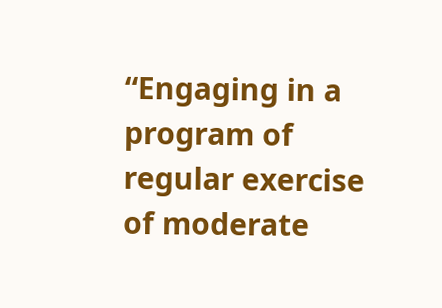“Engaging in a program of regular exercise of moderate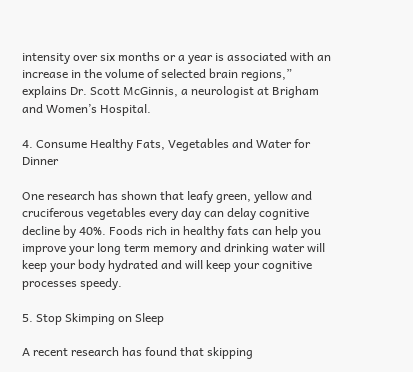intensity over six months or a year is associated with an increase in the volume of selected brain regions,” explains Dr. Scott McGinnis, a neurologist at Brigham and Women’s Hospital.

4. Consume Healthy Fats, Vegetables and Water for Dinner

One research has shown that leafy green, yellow and cruciferous vegetables every day can delay cognitive decline by 40%. Foods rich in healthy fats can help you improve your long term memory and drinking water will keep your body hydrated and will keep your cognitive processes speedy.

5. Stop Skimping on Sleep

A recent research has found that skipping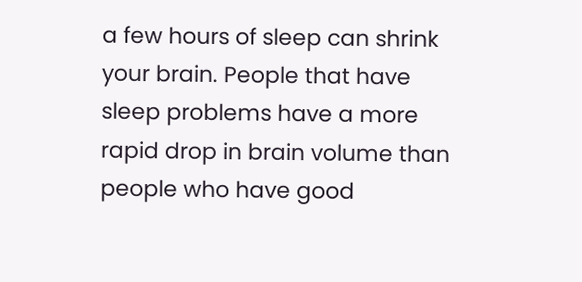a few hours of sleep can shrink your brain. People that have sleep problems have a more rapid drop in brain volume than people who have good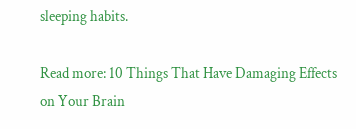sleeping habits.

Read more: 10 Things That Have Damaging Effects on Your Brain